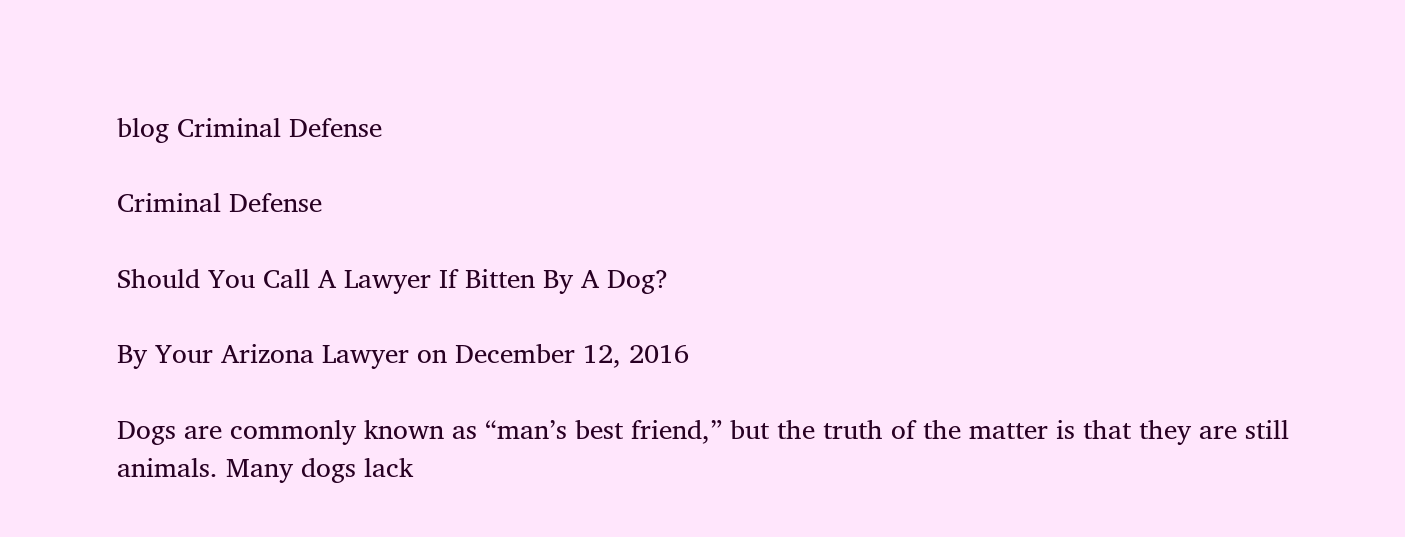blog Criminal Defense

Criminal Defense

Should You Call A Lawyer If Bitten By A Dog?

By Your Arizona Lawyer on December 12, 2016

Dogs are commonly known as “man’s best friend,” but the truth of the matter is that they are still animals. Many dogs lack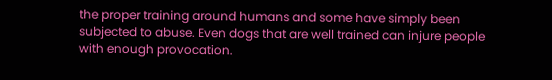the proper training around humans and some have simply been subjected to abuse. Even dogs that are well trained can injure people with enough provocation.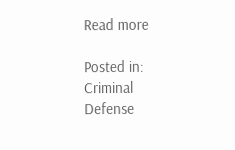Read more

Posted in: Criminal Defense